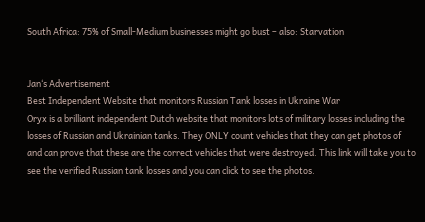South Africa: 75% of Small-Medium businesses might go bust – also: Starvation


Jan‘s Advertisement
Best Independent Website that monitors Russian Tank losses in Ukraine War
Oryx is a brilliant independent Dutch website that monitors lots of military losses including the losses of Russian and Ukrainian tanks. They ONLY count vehicles that they can get photos of and can prove that these are the correct vehicles that were destroyed. This link will take you to see the verified Russian tank losses and you can click to see the photos.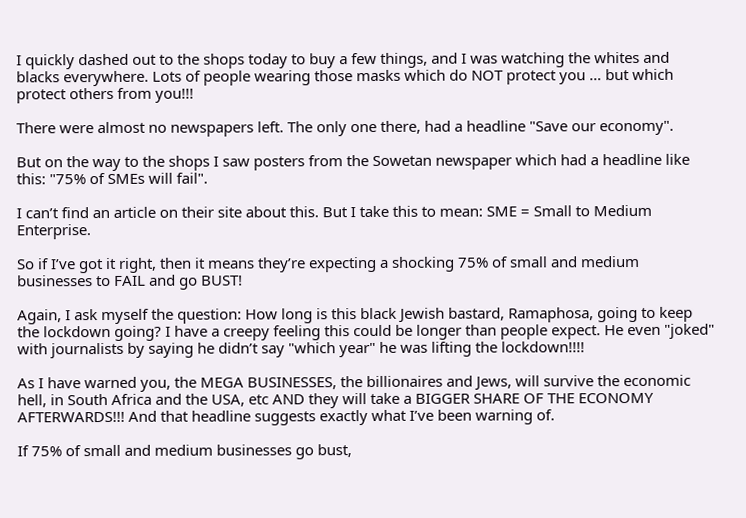I quickly dashed out to the shops today to buy a few things, and I was watching the whites and blacks everywhere. Lots of people wearing those masks which do NOT protect you … but which protect others from you!!!

There were almost no newspapers left. The only one there, had a headline "Save our economy".

But on the way to the shops I saw posters from the Sowetan newspaper which had a headline like this: "75% of SMEs will fail".

I can’t find an article on their site about this. But I take this to mean: SME = Small to Medium Enterprise.

So if I’ve got it right, then it means they’re expecting a shocking 75% of small and medium businesses to FAIL and go BUST!

Again, I ask myself the question: How long is this black Jewish bastard, Ramaphosa, going to keep the lockdown going? I have a creepy feeling this could be longer than people expect. He even "joked" with journalists by saying he didn’t say "which year" he was lifting the lockdown!!!!

As I have warned you, the MEGA BUSINESSES, the billionaires and Jews, will survive the economic hell, in South Africa and the USA, etc AND they will take a BIGGER SHARE OF THE ECONOMY AFTERWARDS!!! And that headline suggests exactly what I’ve been warning of.

If 75% of small and medium businesses go bust,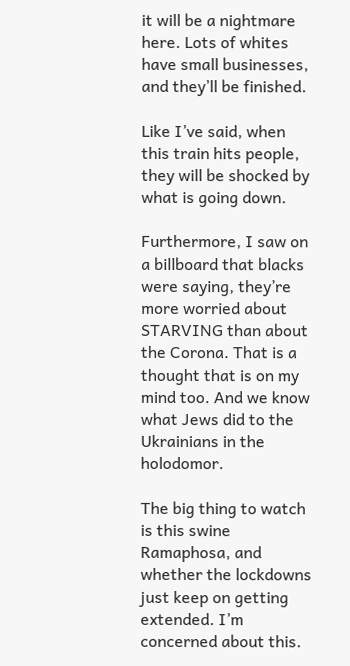it will be a nightmare here. Lots of whites have small businesses, and they’ll be finished.

Like I’ve said, when this train hits people, they will be shocked by what is going down.

Furthermore, I saw on a billboard that blacks were saying, they’re more worried about STARVING than about the Corona. That is a thought that is on my mind too. And we know what Jews did to the Ukrainians in the holodomor.

The big thing to watch is this swine Ramaphosa, and whether the lockdowns just keep on getting extended. I’m concerned about this.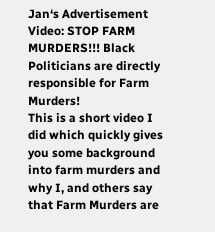Jan‘s Advertisement
Video: STOP FARM MURDERS!!! Black Politicians are directly responsible for Farm Murders!
This is a short video I did which quickly gives you some background into farm murders and why I, and others say that Farm Murders are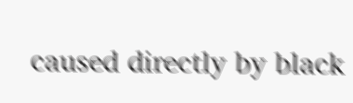caused directly by black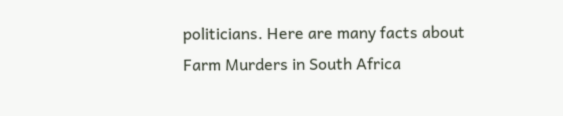politicians. Here are many facts about Farm Murders in South Africa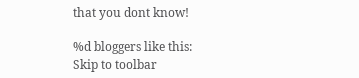that you dont know!

%d bloggers like this:
Skip to toolbar